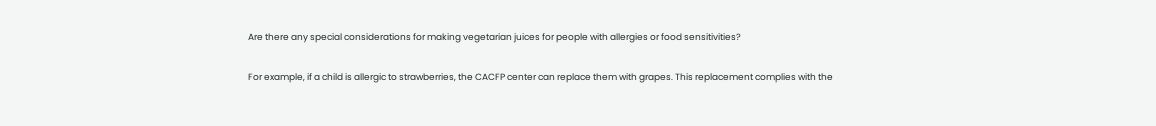Are there any special considerations for making vegetarian juices for people with allergies or food sensitivities?

For example, if a child is allergic to strawberries, the CACFP center can replace them with grapes. This replacement complies with the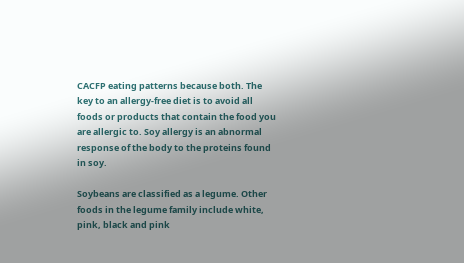CACFP eating patterns because both. The key to an allergy-free diet is to avoid all foods or products that contain the food you are allergic to. Soy allergy is an abnormal response of the body to the proteins found in soy.

Soybeans are classified as a legume. Other foods in the legume family include white, pink, black and pink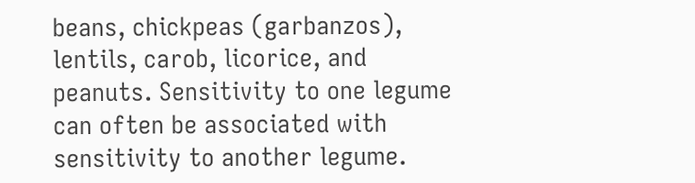beans, chickpeas (garbanzos), lentils, carob, licorice, and peanuts. Sensitivity to one legume can often be associated with sensitivity to another legume.